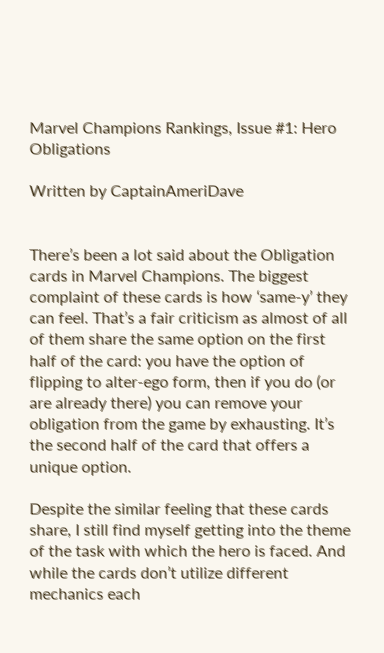Marvel Champions Rankings, Issue #1: Hero Obligations

Written by CaptainAmeriDave


There’s been a lot said about the Obligation cards in Marvel Champions. The biggest complaint of these cards is how ‘same-y’ they can feel. That’s a fair criticism as almost of all of them share the same option on the first half of the card: you have the option of flipping to alter-ego form, then if you do (or are already there) you can remove your obligation from the game by exhausting. It’s the second half of the card that offers a unique option.

Despite the similar feeling that these cards share, I still find myself getting into the theme of the task with which the hero is faced. And while the cards don’t utilize different mechanics each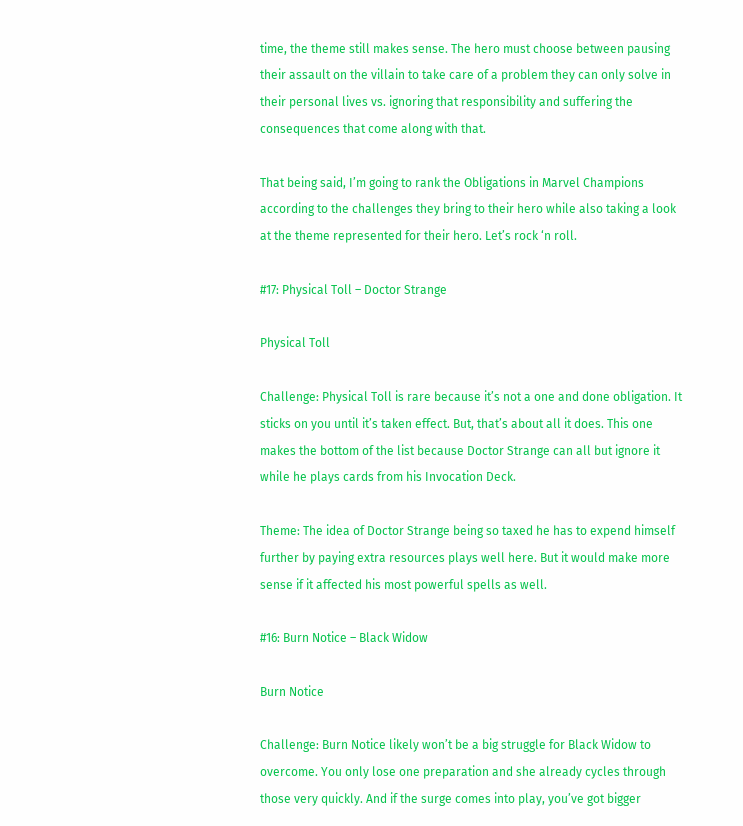time, the theme still makes sense. The hero must choose between pausing their assault on the villain to take care of a problem they can only solve in their personal lives vs. ignoring that responsibility and suffering the consequences that come along with that.

That being said, I’m going to rank the Obligations in Marvel Champions according to the challenges they bring to their hero while also taking a look at the theme represented for their hero. Let’s rock ‘n roll.

#17: Physical Toll – Doctor Strange

Physical Toll

Challenge: Physical Toll is rare because it’s not a one and done obligation. It sticks on you until it’s taken effect. But, that’s about all it does. This one makes the bottom of the list because Doctor Strange can all but ignore it while he plays cards from his Invocation Deck.

Theme: The idea of Doctor Strange being so taxed he has to expend himself further by paying extra resources plays well here. But it would make more sense if it affected his most powerful spells as well.

#16: Burn Notice – Black Widow

Burn Notice

Challenge: Burn Notice likely won’t be a big struggle for Black Widow to overcome. You only lose one preparation and she already cycles through those very quickly. And if the surge comes into play, you’ve got bigger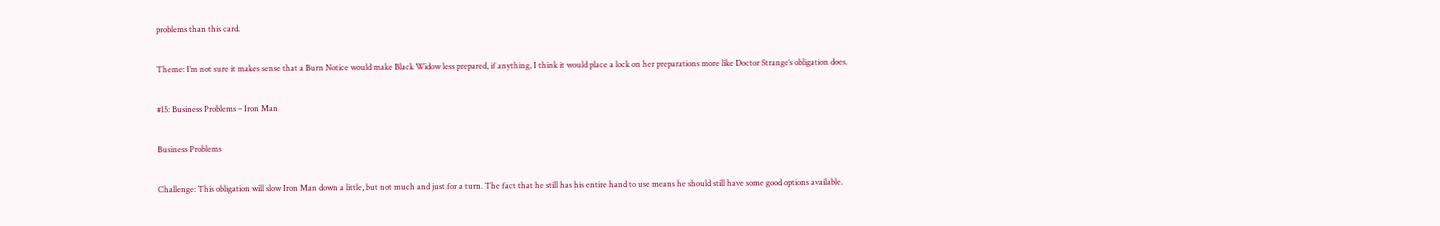problems than this card.

Theme: I’m not sure it makes sense that a Burn Notice would make Black Widow less prepared, if anything, I think it would place a lock on her preparations more like Doctor Strange’s obligation does.

#15: Business Problems – Iron Man

Business Problems

Challenge: This obligation will slow Iron Man down a little, but not much and just for a turn. The fact that he still has his entire hand to use means he should still have some good options available.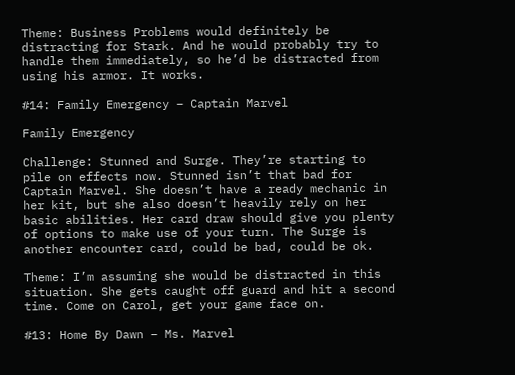Theme: Business Problems would definitely be distracting for Stark. And he would probably try to handle them immediately, so he’d be distracted from using his armor. It works.

#14: Family Emergency – Captain Marvel

Family Emergency

Challenge: Stunned and Surge. They’re starting to pile on effects now. Stunned isn’t that bad for Captain Marvel. She doesn’t have a ready mechanic in her kit, but she also doesn’t heavily rely on her basic abilities. Her card draw should give you plenty of options to make use of your turn. The Surge is another encounter card, could be bad, could be ok.

Theme: I’m assuming she would be distracted in this situation. She gets caught off guard and hit a second time. Come on Carol, get your game face on.

#13: Home By Dawn – Ms. Marvel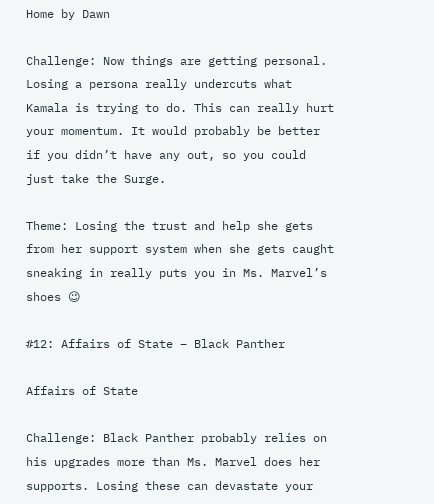Home by Dawn

Challenge: Now things are getting personal. Losing a persona really undercuts what Kamala is trying to do. This can really hurt your momentum. It would probably be better if you didn’t have any out, so you could just take the Surge.

Theme: Losing the trust and help she gets from her support system when she gets caught sneaking in really puts you in Ms. Marvel’s shoes 😉

#12: Affairs of State – Black Panther

Affairs of State

Challenge: Black Panther probably relies on his upgrades more than Ms. Marvel does her supports. Losing these can devastate your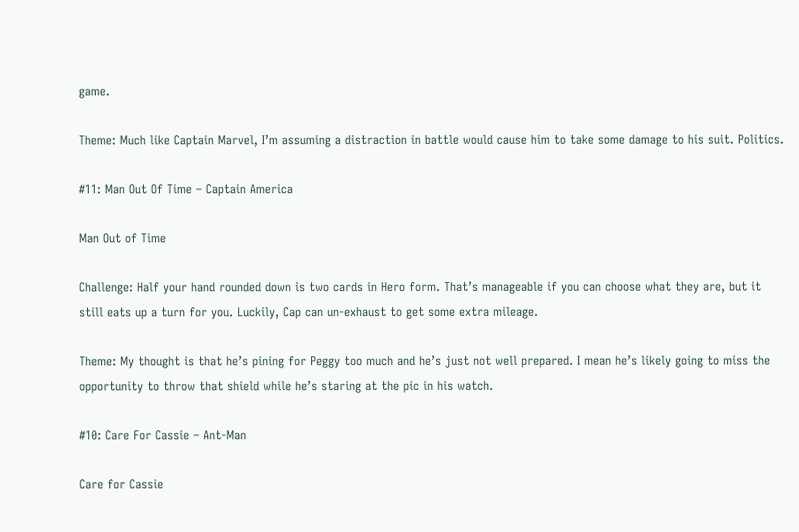game.

Theme: Much like Captain Marvel, I’m assuming a distraction in battle would cause him to take some damage to his suit. Politics.

#11: Man Out Of Time – Captain America

Man Out of Time

Challenge: Half your hand rounded down is two cards in Hero form. That’s manageable if you can choose what they are, but it still eats up a turn for you. Luckily, Cap can un-exhaust to get some extra mileage.

Theme: My thought is that he’s pining for Peggy too much and he’s just not well prepared. I mean he’s likely going to miss the opportunity to throw that shield while he’s staring at the pic in his watch.

#10: Care For Cassie – Ant-Man

Care for Cassie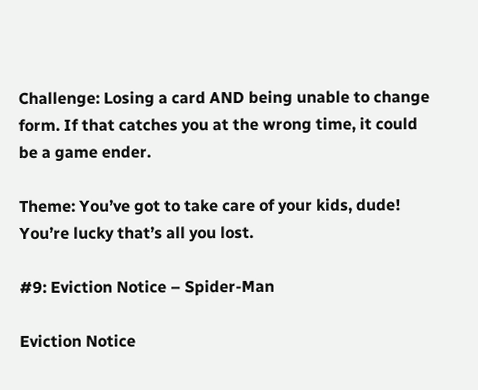Challenge: Losing a card AND being unable to change form. If that catches you at the wrong time, it could be a game ender.

Theme: You’ve got to take care of your kids, dude! You’re lucky that’s all you lost.

#9: Eviction Notice – Spider-Man

Eviction Notice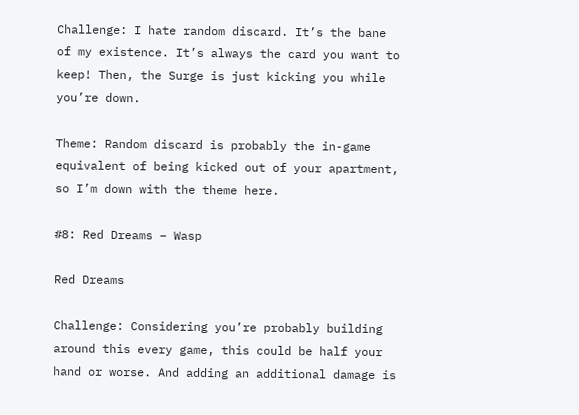Challenge: I hate random discard. It’s the bane of my existence. It’s always the card you want to keep! Then, the Surge is just kicking you while you’re down.

Theme: Random discard is probably the in-game equivalent of being kicked out of your apartment, so I’m down with the theme here.

#8: Red Dreams – Wasp

Red Dreams

Challenge: Considering you’re probably building around this every game, this could be half your hand or worse. And adding an additional damage is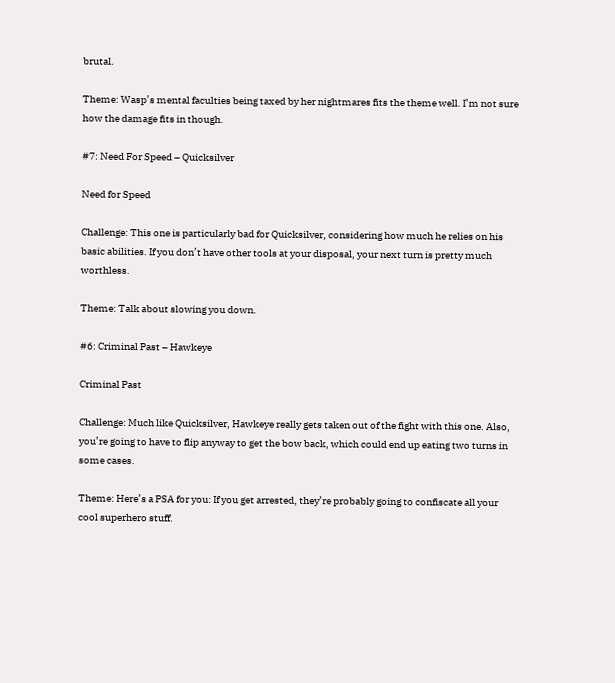brutal.

Theme: Wasp’s mental faculties being taxed by her nightmares fits the theme well. I’m not sure how the damage fits in though.

#7: Need For Speed – Quicksilver

Need for Speed

Challenge: This one is particularly bad for Quicksilver, considering how much he relies on his basic abilities. If you don’t have other tools at your disposal, your next turn is pretty much worthless.

Theme: Talk about slowing you down.

#6: Criminal Past – Hawkeye

Criminal Past

Challenge: Much like Quicksilver, Hawkeye really gets taken out of the fight with this one. Also, you’re going to have to flip anyway to get the bow back, which could end up eating two turns in some cases.

Theme: Here’s a PSA for you: If you get arrested, they’re probably going to confiscate all your cool superhero stuff.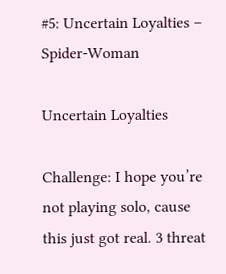#5: Uncertain Loyalties – Spider-Woman

Uncertain Loyalties

Challenge: I hope you’re not playing solo, cause this just got real. 3 threat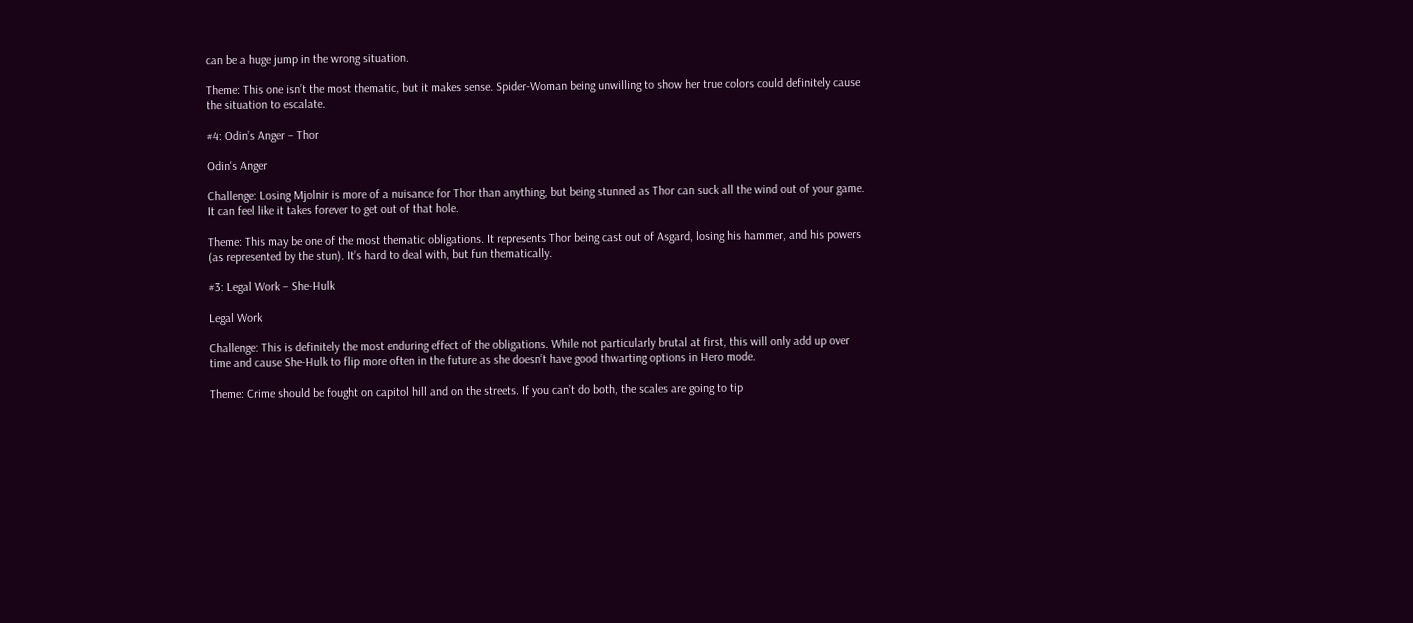can be a huge jump in the wrong situation.

Theme: This one isn’t the most thematic, but it makes sense. Spider-Woman being unwilling to show her true colors could definitely cause the situation to escalate.

#4: Odin’s Anger – Thor

Odin's Anger

Challenge: Losing Mjolnir is more of a nuisance for Thor than anything, but being stunned as Thor can suck all the wind out of your game. It can feel like it takes forever to get out of that hole.

Theme: This may be one of the most thematic obligations. It represents Thor being cast out of Asgard, losing his hammer, and his powers (as represented by the stun). It’s hard to deal with, but fun thematically.

#3: Legal Work – She-Hulk

Legal Work

Challenge: This is definitely the most enduring effect of the obligations. While not particularly brutal at first, this will only add up over time and cause She-Hulk to flip more often in the future as she doesn’t have good thwarting options in Hero mode.

Theme: Crime should be fought on capitol hill and on the streets. If you can’t do both, the scales are going to tip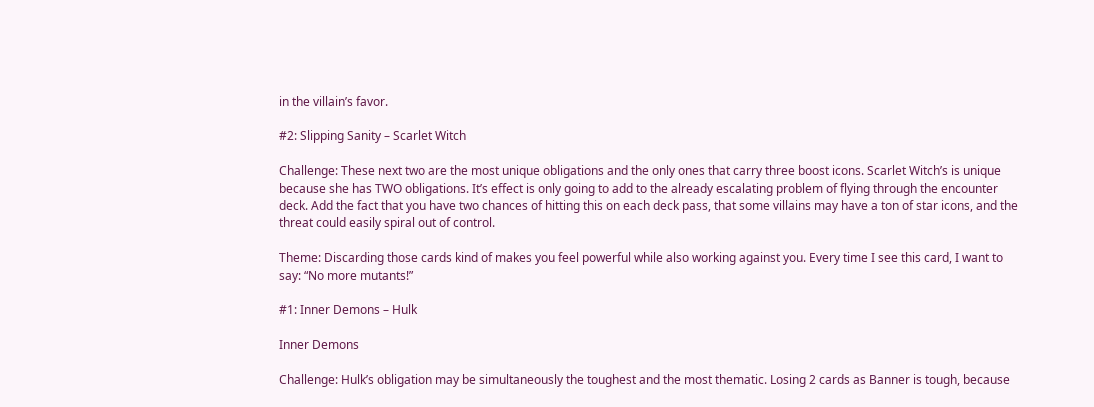in the villain’s favor.

#2: Slipping Sanity – Scarlet Witch

Challenge: These next two are the most unique obligations and the only ones that carry three boost icons. Scarlet Witch’s is unique because she has TWO obligations. It’s effect is only going to add to the already escalating problem of flying through the encounter deck. Add the fact that you have two chances of hitting this on each deck pass, that some villains may have a ton of star icons, and the threat could easily spiral out of control.

Theme: Discarding those cards kind of makes you feel powerful while also working against you. Every time I see this card, I want to say: “No more mutants!”

#1: Inner Demons – Hulk

Inner Demons

Challenge: Hulk’s obligation may be simultaneously the toughest and the most thematic. Losing 2 cards as Banner is tough, because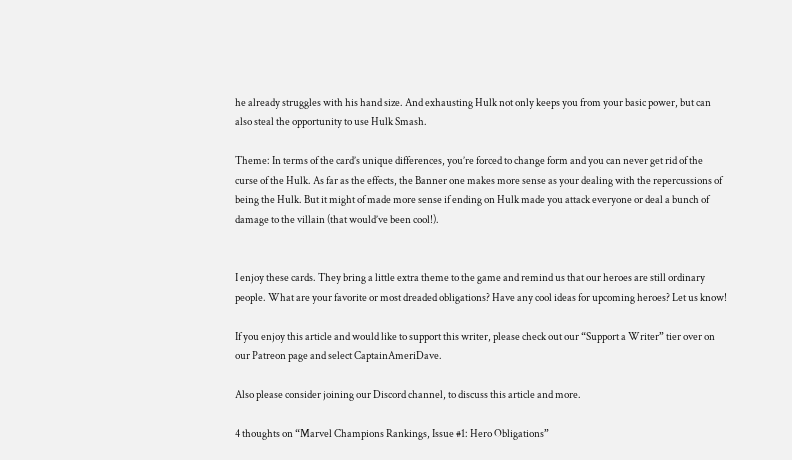he already struggles with his hand size. And exhausting Hulk not only keeps you from your basic power, but can also steal the opportunity to use Hulk Smash.

Theme: In terms of the card’s unique differences, you’re forced to change form and you can never get rid of the curse of the Hulk. As far as the effects, the Banner one makes more sense as your dealing with the repercussions of being the Hulk. But it might of made more sense if ending on Hulk made you attack everyone or deal a bunch of damage to the villain (that would’ve been cool!).


I enjoy these cards. They bring a little extra theme to the game and remind us that our heroes are still ordinary people. What are your favorite or most dreaded obligations? Have any cool ideas for upcoming heroes? Let us know!

If you enjoy this article and would like to support this writer, please check out our “Support a Writer” tier over on our Patreon page and select CaptainAmeriDave.

Also please consider joining our Discord channel, to discuss this article and more.

4 thoughts on “Marvel Champions Rankings, Issue #1: Hero Obligations”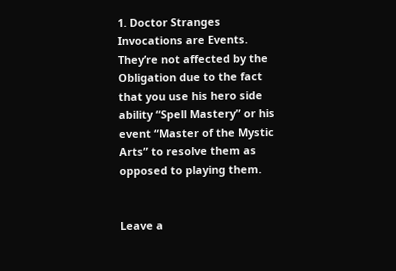1. Doctor Stranges Invocations are Events. They’re not affected by the Obligation due to the fact that you use his hero side ability “Spell Mastery” or his event “Master of the Mystic Arts” to resolve them as opposed to playing them.


Leave a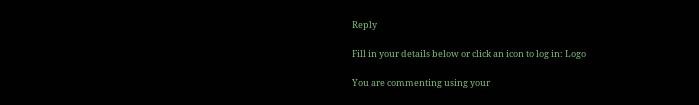Reply

Fill in your details below or click an icon to log in: Logo

You are commenting using your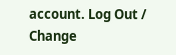account. Log Out /  Change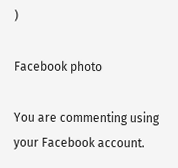)

Facebook photo

You are commenting using your Facebook account.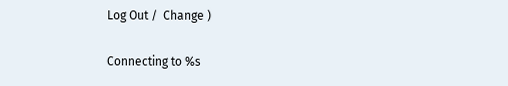Log Out /  Change )

Connecting to %s